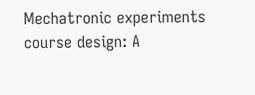Mechatronic experiments course design: A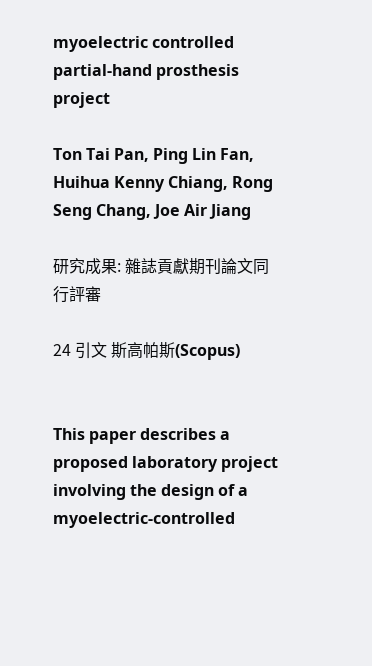myoelectric controlled partial-hand prosthesis project

Ton Tai Pan, Ping Lin Fan, Huihua Kenny Chiang, Rong Seng Chang, Joe Air Jiang

研究成果: 雜誌貢獻期刊論文同行評審

24 引文 斯高帕斯(Scopus)


This paper describes a proposed laboratory project involving the design of a myoelectric-controlled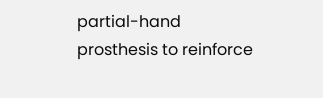partial-hand prosthesis to reinforce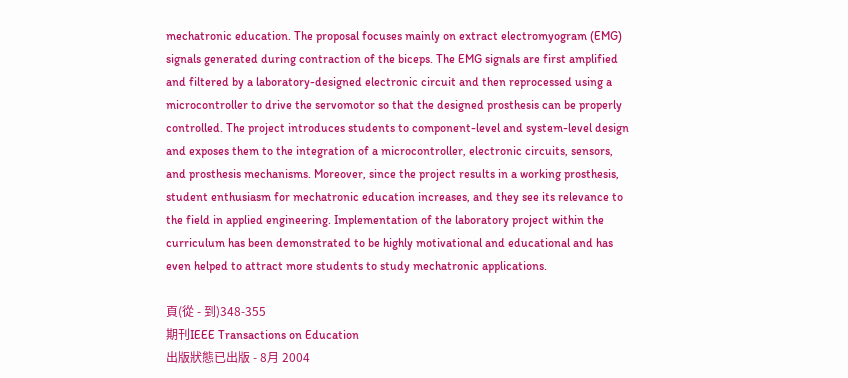mechatronic education. The proposal focuses mainly on extract electromyogram (EMG) signals generated during contraction of the biceps. The EMG signals are first amplified and filtered by a laboratory-designed electronic circuit and then reprocessed using a microcontroller to drive the servomotor so that the designed prosthesis can be properly controlled. The project introduces students to component-level and system-level design and exposes them to the integration of a microcontroller, electronic circuits, sensors, and prosthesis mechanisms. Moreover, since the project results in a working prosthesis, student enthusiasm for mechatronic education increases, and they see its relevance to the field in applied engineering. Implementation of the laboratory project within the curriculum has been demonstrated to be highly motivational and educational and has even helped to attract more students to study mechatronic applications.

頁(從 - 到)348-355
期刊IEEE Transactions on Education
出版狀態已出版 - 8月 2004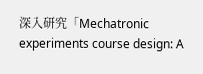深入研究「Mechatronic experiments course design: A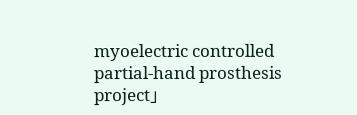myoelectric controlled partial-hand prosthesis project」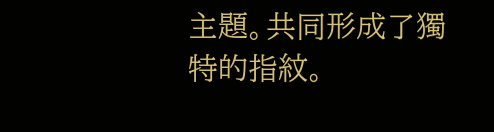主題。共同形成了獨特的指紋。